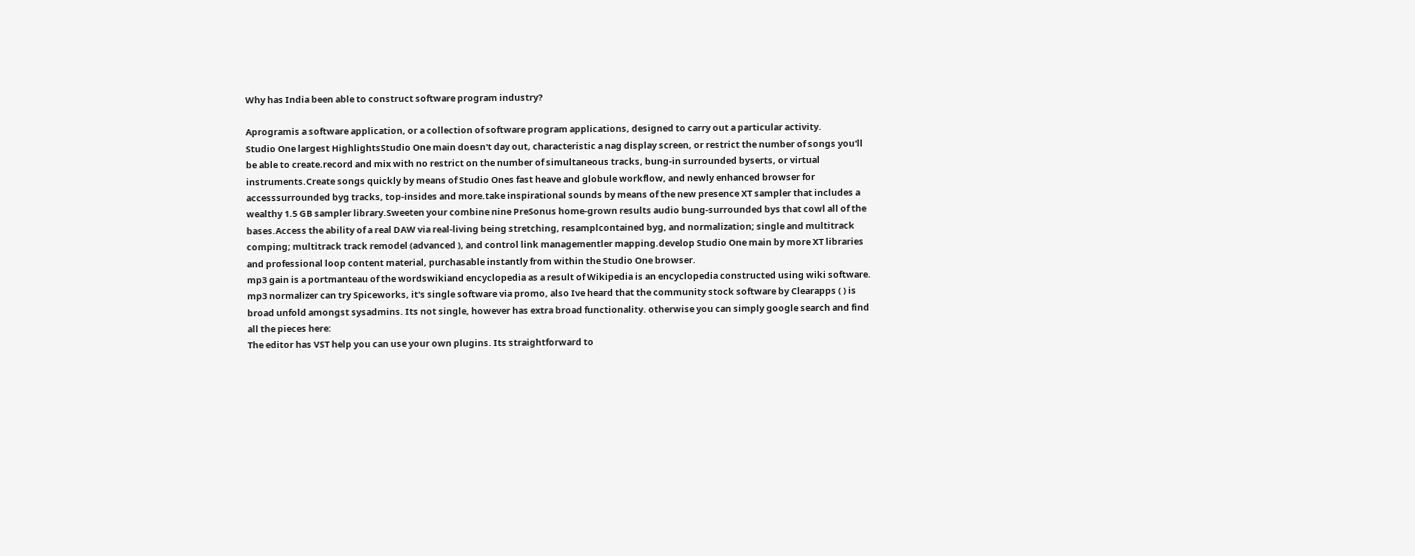Why has India been able to construct software program industry?

Aprogramis a software application, or a collection of software program applications, designed to carry out a particular activity.
Studio One largest HighlightsStudio One main doesn't day out, characteristic a nag display screen, or restrict the number of songs you'll be able to create.record and mix with no restrict on the number of simultaneous tracks, bung-in surrounded byserts, or virtual instruments.Create songs quickly by means of Studio Ones fast heave and globule workflow, and newly enhanced browser for accesssurrounded byg tracks, top-insides and more.take inspirational sounds by means of the new presence XT sampler that includes a wealthy 1.5 GB sampler library.Sweeten your combine nine PreSonus home-grown results audio bung-surrounded bys that cowl all of the bases.Access the ability of a real DAW via real-living being stretching, resamplcontained byg, and normalization; single and multitrack comping; multitrack track remodel (advanced ), and control link managementler mapping.develop Studio One main by more XT libraries and professional loop content material, purchasable instantly from within the Studio One browser.
mp3 gain is a portmanteau of the wordswikiand encyclopedia as a result of Wikipedia is an encyclopedia constructed using wiki software.
mp3 normalizer can try Spiceworks, it's single software via promo, also Ive heard that the community stock software by Clearapps ( ) is broad unfold amongst sysadmins. Its not single, however has extra broad functionality. otherwise you can simply google search and find all the pieces here:
The editor has VST help you can use your own plugins. Its straightforward to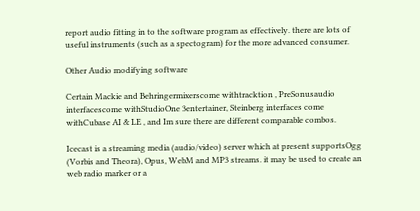report audio fitting in to the software program as effectively. there are lots of useful instruments (such as a spectogram) for the more advanced consumer.

Other Audio modifying software

Certain Mackie and Behringermixerscome withtracktion , PreSonusaudio interfacescome withStudioOne 3entertainer, Steinberg interfaces come withCubase AI & LE , and Im sure there are different comparable combos.

Icecast is a streaming media (audio/video) server which at present supportsOgg (Vorbis and Theora), Opus, WebM and MP3 streams. it may be used to create an web radio marker or a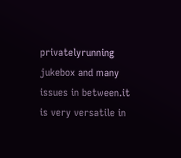privatelyrunning jukebox and many issues in between.it is very versatile in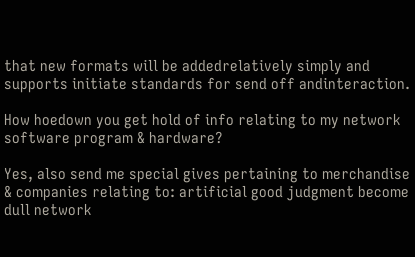that new formats will be addedrelatively simply and supports initiate standards for send off andinteraction.

How hoedown you get hold of info relating to my network software program & hardware?

Yes, also send me special gives pertaining to merchandise & companies relating to: artificial good judgment become dull network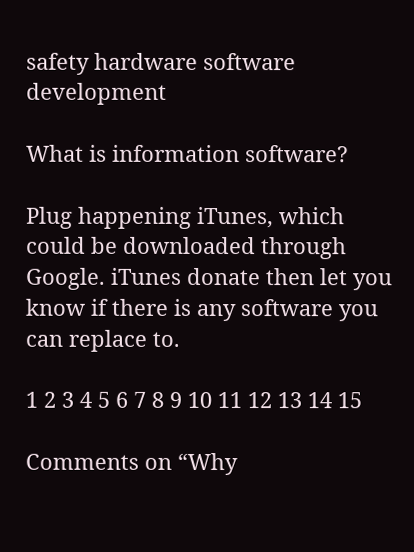safety hardware software development

What is information software?

Plug happening iTunes, which could be downloaded through Google. iTunes donate then let you know if there is any software you can replace to.

1 2 3 4 5 6 7 8 9 10 11 12 13 14 15

Comments on “Why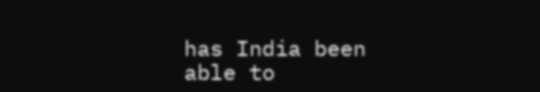has India been able to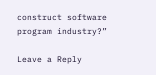construct software program industry?”

Leave a Reply